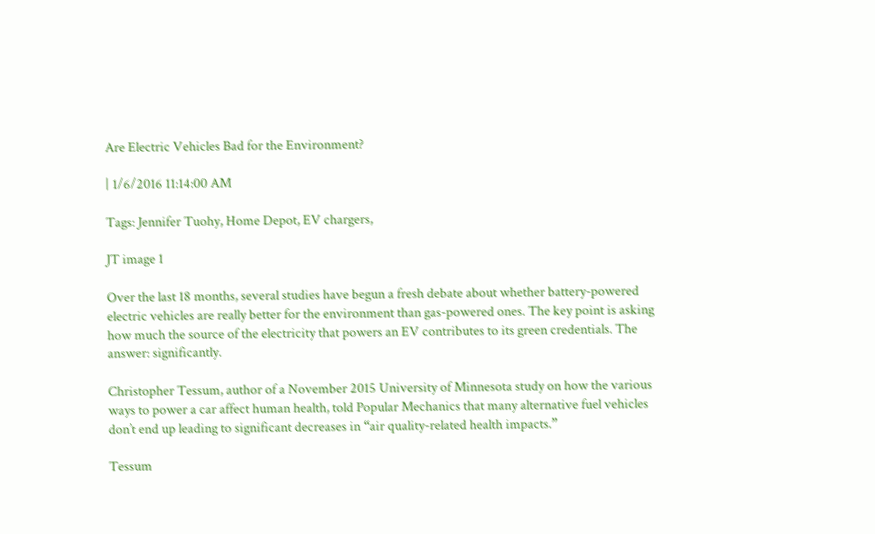Are Electric Vehicles Bad for the Environment?

| 1/6/2016 11:14:00 AM

Tags: Jennifer Tuohy, Home Depot, EV chargers,

JT image 1

Over the last 18 months, several studies have begun a fresh debate about whether battery-powered electric vehicles are really better for the environment than gas-powered ones. The key point is asking how much the source of the electricity that powers an EV contributes to its green credentials. The answer: significantly.

Christopher Tessum, author of a November 2015 University of Minnesota study on how the various ways to power a car affect human health, told Popular Mechanics that many alternative fuel vehicles don’t end up leading to significant decreases in “air quality-related health impacts.”

Tessum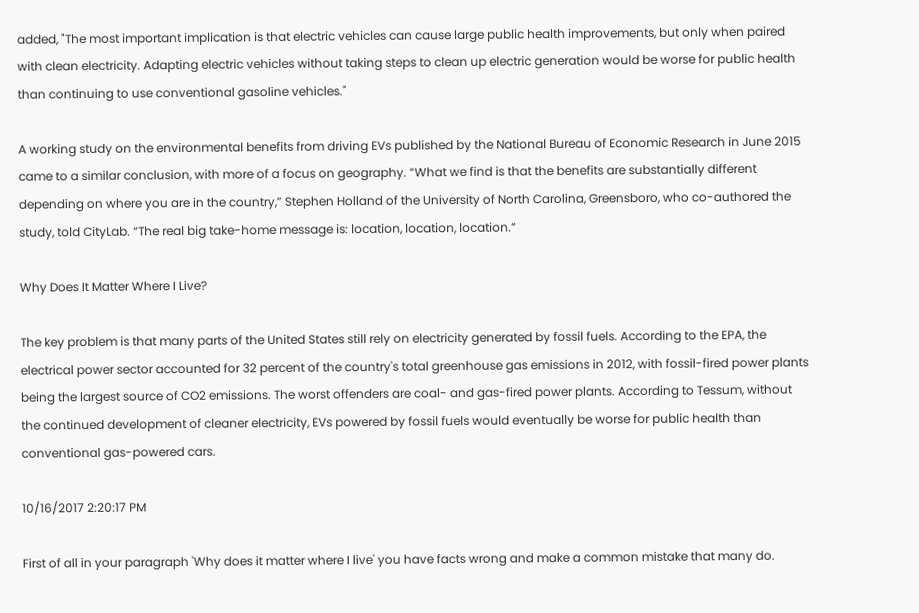added, "The most important implication is that electric vehicles can cause large public health improvements, but only when paired with clean electricity. Adapting electric vehicles without taking steps to clean up electric generation would be worse for public health than continuing to use conventional gasoline vehicles."

A working study on the environmental benefits from driving EVs published by the National Bureau of Economic Research in June 2015 came to a similar conclusion, with more of a focus on geography. “What we find is that the benefits are substantially different depending on where you are in the country,” Stephen Holland of the University of North Carolina, Greensboro, who co-authored the study, told CityLab. “The real big take-home message is: location, location, location.”

Why Does It Matter Where I Live?

The key problem is that many parts of the United States still rely on electricity generated by fossil fuels. According to the EPA, the electrical power sector accounted for 32 percent of the country's total greenhouse gas emissions in 2012, with fossil-fired power plants being the largest source of CO2 emissions. The worst offenders are coal- and gas-fired power plants. According to Tessum, without the continued development of cleaner electricity, EVs powered by fossil fuels would eventually be worse for public health than conventional gas-powered cars.

10/16/2017 2:20:17 PM

First of all in your paragraph 'Why does it matter where I live' you have facts wrong and make a common mistake that many do.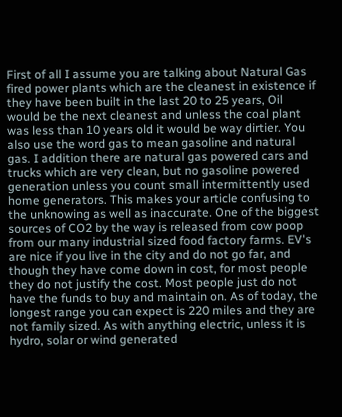First of all I assume you are talking about Natural Gas fired power plants which are the cleanest in existence if they have been built in the last 20 to 25 years, Oil would be the next cleanest and unless the coal plant was less than 10 years old it would be way dirtier. You also use the word gas to mean gasoline and natural gas. I addition there are natural gas powered cars and trucks which are very clean, but no gasoline powered generation unless you count small intermittently used home generators. This makes your article confusing to the unknowing as well as inaccurate. One of the biggest sources of CO2 by the way is released from cow poop from our many industrial sized food factory farms. EV's are nice if you live in the city and do not go far, and though they have come down in cost, for most people they do not justify the cost. Most people just do not have the funds to buy and maintain on. As of today, the longest range you can expect is 220 miles and they are not family sized. As with anything electric, unless it is hydro, solar or wind generated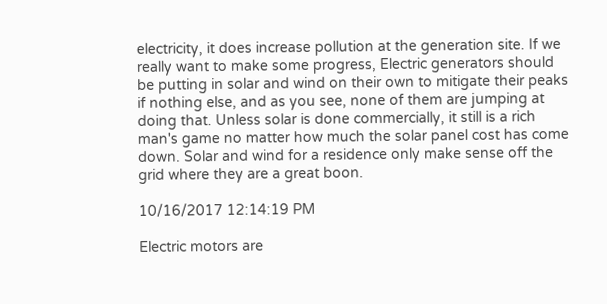electricity, it does increase pollution at the generation site. If we really want to make some progress, Electric generators should be putting in solar and wind on their own to mitigate their peaks if nothing else, and as you see, none of them are jumping at doing that. Unless solar is done commercially, it still is a rich man's game no matter how much the solar panel cost has come down. Solar and wind for a residence only make sense off the grid where they are a great boon.

10/16/2017 12:14:19 PM

Electric motors are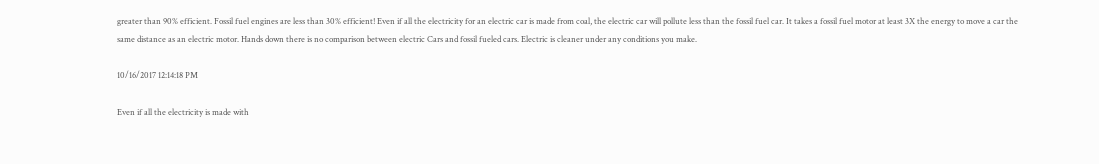greater than 90% efficient. Fossil fuel engines are less than 30% efficient! Even if all the electricity for an electric car is made from coal, the electric car will pollute less than the fossil fuel car. It takes a fossil fuel motor at least 3X the energy to move a car the same distance as an electric motor. Hands down there is no comparison between electric Cars and fossil fueled cars. Electric is cleaner under any conditions you make.

10/16/2017 12:14:18 PM

Even if all the electricity is made with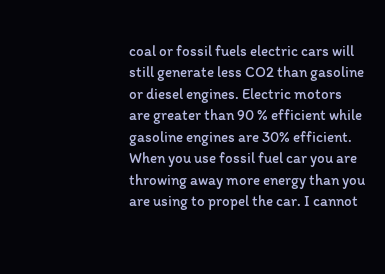coal or fossil fuels electric cars will still generate less CO2 than gasoline or diesel engines. Electric motors are greater than 90 % efficient while gasoline engines are 30% efficient. When you use fossil fuel car you are throwing away more energy than you are using to propel the car. I cannot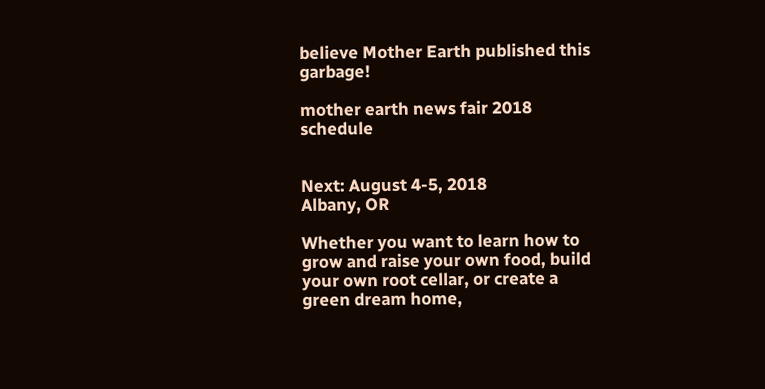believe Mother Earth published this garbage!

mother earth news fair 2018 schedule


Next: August 4-5, 2018
Albany, OR

Whether you want to learn how to grow and raise your own food, build your own root cellar, or create a green dream home,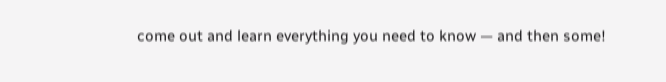come out and learn everything you need to know — and then some!